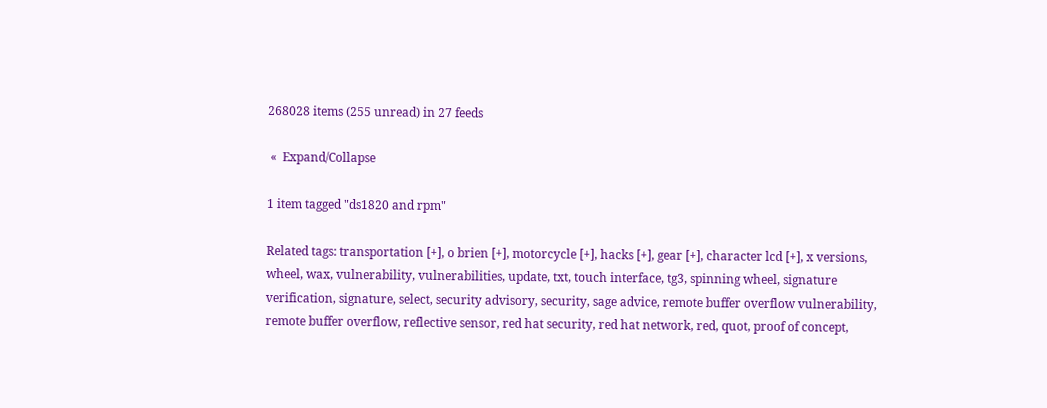268028 items (255 unread) in 27 feeds

 «  Expand/Collapse

1 item tagged "ds1820 and rpm"

Related tags: transportation [+], o brien [+], motorcycle [+], hacks [+], gear [+], character lcd [+], x versions, wheel, wax, vulnerability, vulnerabilities, update, txt, touch interface, tg3, spinning wheel, signature verification, signature, select, security advisory, security, sage advice, remote buffer overflow vulnerability, remote buffer overflow, reflective sensor, red hat security, red hat network, red, quot, proof of concept,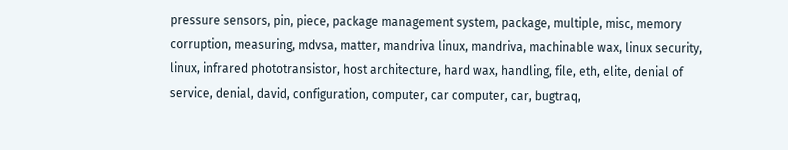pressure sensors, pin, piece, package management system, package, multiple, misc, memory corruption, measuring, mdvsa, matter, mandriva linux, mandriva, machinable wax, linux security, linux, infrared phototransistor, host architecture, hard wax, handling, file, eth, elite, denial of service, denial, david, configuration, computer, car computer, car, bugtraq,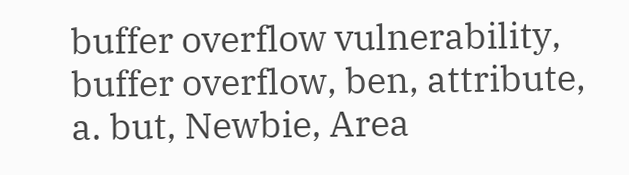buffer overflow vulnerability, buffer overflow, ben, attribute, a. but, Newbie, Area